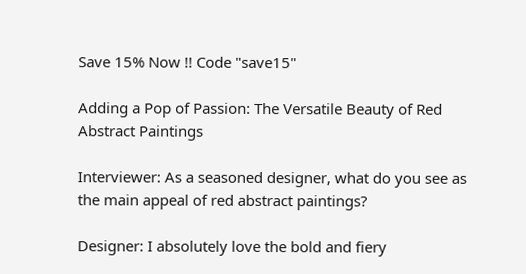Save 15% Now !! Code "save15"

Adding a Pop of Passion: The Versatile Beauty of Red Abstract Paintings

Interviewer: As a seasoned designer, what do you see as the main appeal of red abstract paintings?

Designer: I absolutely love the bold and fiery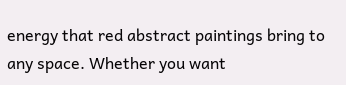energy that red abstract paintings bring to any space. Whether you want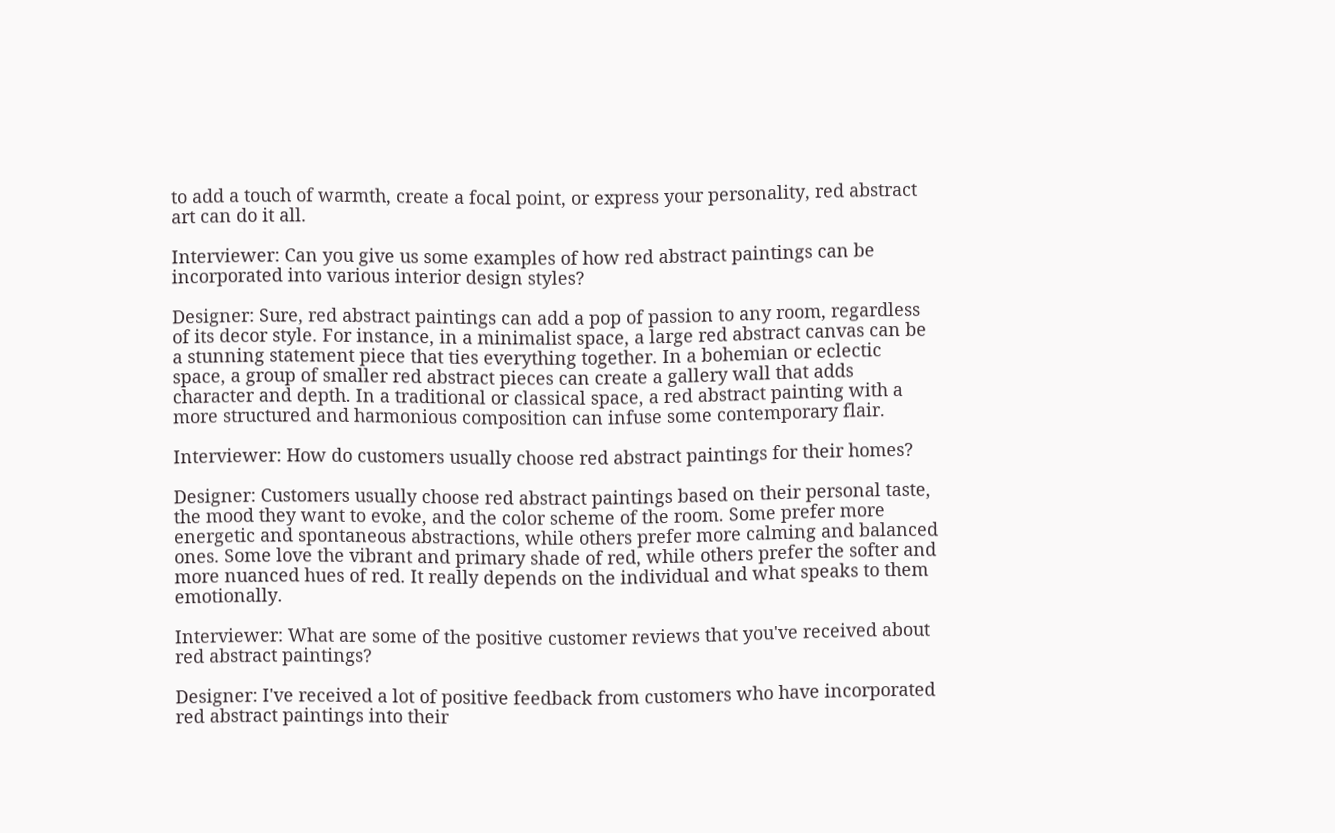to add a touch of warmth, create a focal point, or express your personality, red abstract art can do it all.

Interviewer: Can you give us some examples of how red abstract paintings can be incorporated into various interior design styles?

Designer: Sure, red abstract paintings can add a pop of passion to any room, regardless of its decor style. For instance, in a minimalist space, a large red abstract canvas can be a stunning statement piece that ties everything together. In a bohemian or eclectic space, a group of smaller red abstract pieces can create a gallery wall that adds character and depth. In a traditional or classical space, a red abstract painting with a more structured and harmonious composition can infuse some contemporary flair.

Interviewer: How do customers usually choose red abstract paintings for their homes?

Designer: Customers usually choose red abstract paintings based on their personal taste, the mood they want to evoke, and the color scheme of the room. Some prefer more energetic and spontaneous abstractions, while others prefer more calming and balanced ones. Some love the vibrant and primary shade of red, while others prefer the softer and more nuanced hues of red. It really depends on the individual and what speaks to them emotionally.

Interviewer: What are some of the positive customer reviews that you've received about red abstract paintings?

Designer: I've received a lot of positive feedback from customers who have incorporated red abstract paintings into their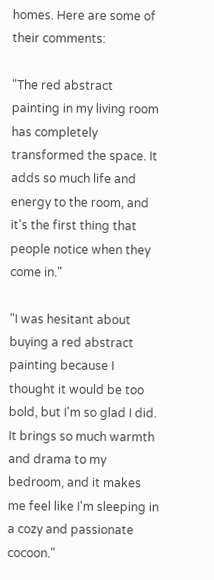homes. Here are some of their comments:

"The red abstract painting in my living room has completely transformed the space. It adds so much life and energy to the room, and it's the first thing that people notice when they come in."

"I was hesitant about buying a red abstract painting because I thought it would be too bold, but I'm so glad I did. It brings so much warmth and drama to my bedroom, and it makes me feel like I'm sleeping in a cozy and passionate cocoon."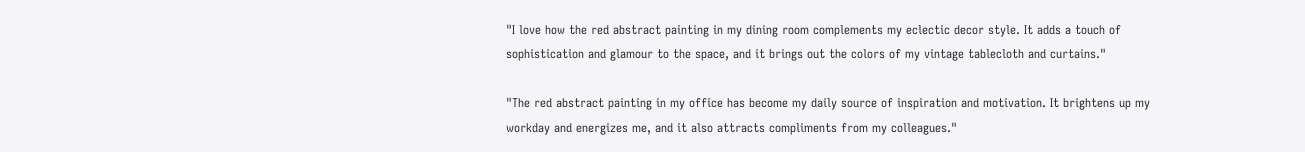"I love how the red abstract painting in my dining room complements my eclectic decor style. It adds a touch of sophistication and glamour to the space, and it brings out the colors of my vintage tablecloth and curtains."

"The red abstract painting in my office has become my daily source of inspiration and motivation. It brightens up my workday and energizes me, and it also attracts compliments from my colleagues."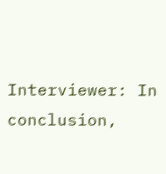Interviewer: In conclusion,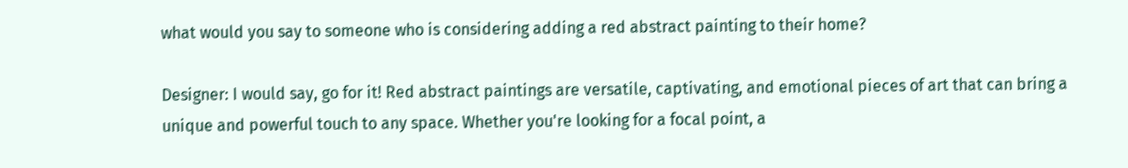what would you say to someone who is considering adding a red abstract painting to their home?

Designer: I would say, go for it! Red abstract paintings are versatile, captivating, and emotional pieces of art that can bring a unique and powerful touch to any space. Whether you're looking for a focal point, a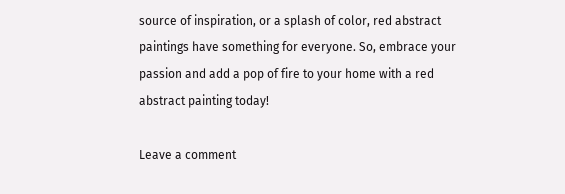source of inspiration, or a splash of color, red abstract paintings have something for everyone. So, embrace your passion and add a pop of fire to your home with a red abstract painting today!

Leave a comment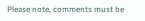Please note, comments must be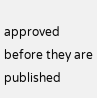approved before they are published